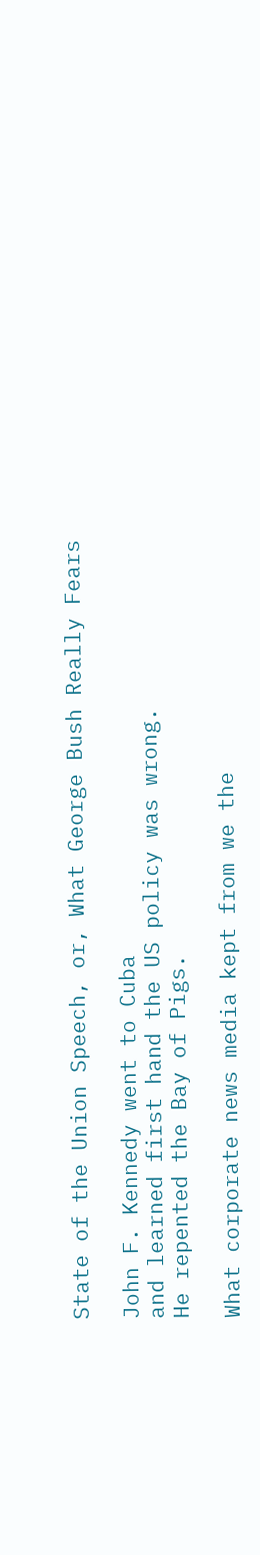State of the Union Speech, or, What George Bush Really Fears

John F. Kennedy went to Cuba
and learned first hand the US policy was wrong.
He repented the Bay of Pigs.

What corporate news media kept from we the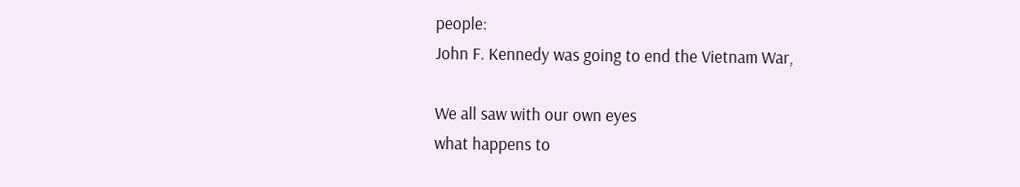people:
John F. Kennedy was going to end the Vietnam War,

We all saw with our own eyes
what happens to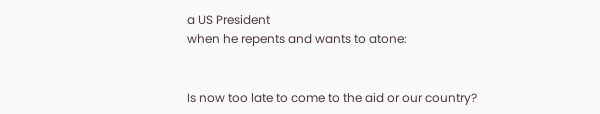a US President
when he repents and wants to atone:


Is now too late to come to the aid or our country?